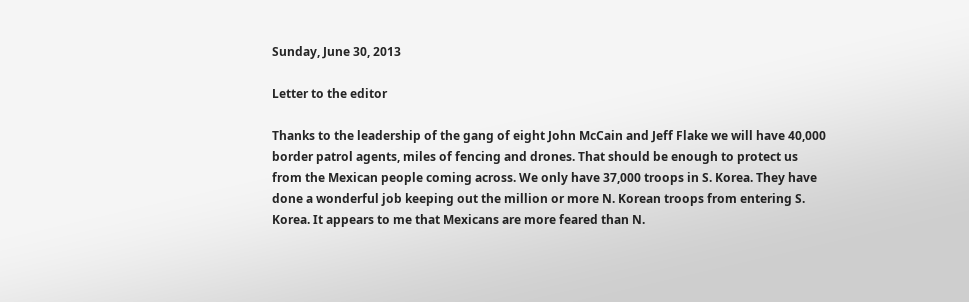Sunday, June 30, 2013

Letter to the editor

Thanks to the leadership of the gang of eight John McCain and Jeff Flake we will have 40,000 border patrol agents, miles of fencing and drones. That should be enough to protect us from the Mexican people coming across. We only have 37,000 troops in S. Korea. They have done a wonderful job keeping out the million or more N. Korean troops from entering S. Korea. It appears to me that Mexicans are more feared than N.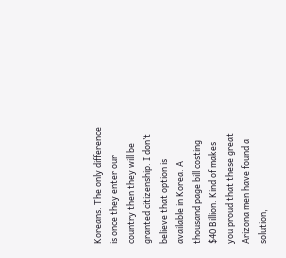Koreans. The only difference is once they enter our country then they will be granted citizenship. I don’t believe that option is available in Korea. A thousand page bill costing $40 Billion. Kind of makes you proud that these great Arizona men have found a solution,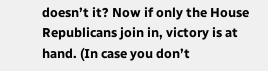doesn’t it? Now if only the House Republicans join in, victory is at hand. (In case you don’t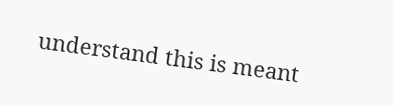understand this is meant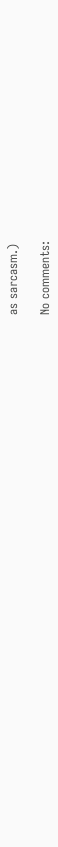as sarcasm.)

No comments: